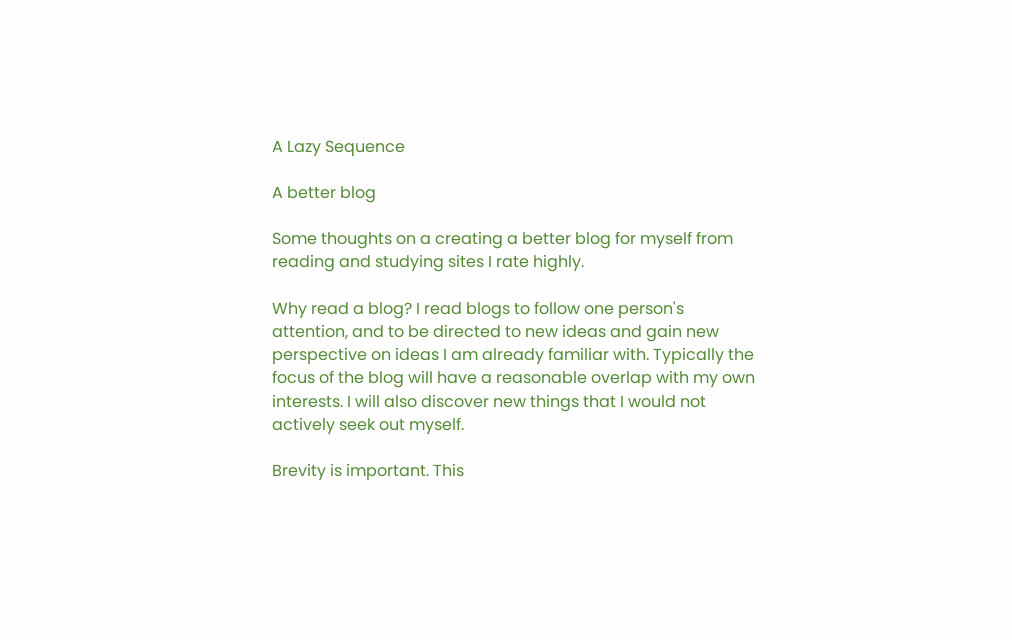A Lazy Sequence

A better blog

Some thoughts on a creating a better blog for myself from reading and studying sites I rate highly.

Why read a blog? I read blogs to follow one person's attention, and to be directed to new ideas and gain new perspective on ideas I am already familiar with. Typically the focus of the blog will have a reasonable overlap with my own interests. I will also discover new things that I would not actively seek out myself.

Brevity is important. This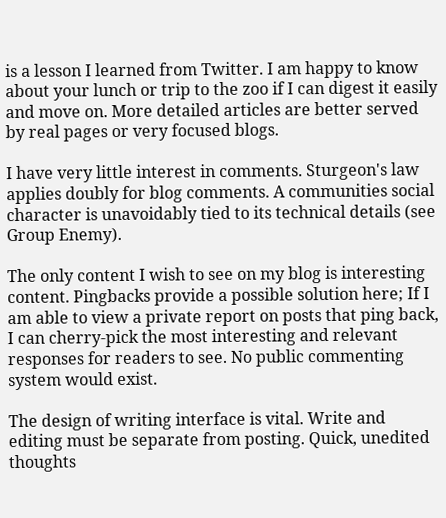is a lesson I learned from Twitter. I am happy to know about your lunch or trip to the zoo if I can digest it easily and move on. More detailed articles are better served by real pages or very focused blogs.

I have very little interest in comments. Sturgeon's law applies doubly for blog comments. A communities social character is unavoidably tied to its technical details (see Group Enemy).

The only content I wish to see on my blog is interesting content. Pingbacks provide a possible solution here; If I am able to view a private report on posts that ping back, I can cherry-pick the most interesting and relevant responses for readers to see. No public commenting system would exist.

The design of writing interface is vital. Write and editing must be separate from posting. Quick, unedited thoughts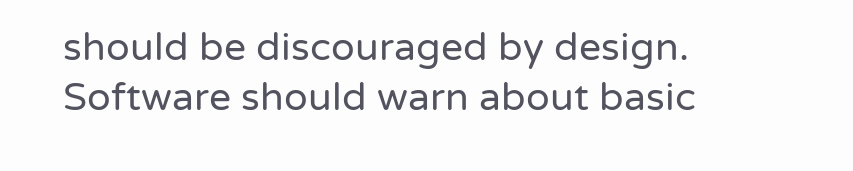should be discouraged by design. Software should warn about basic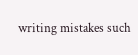writing mistakes such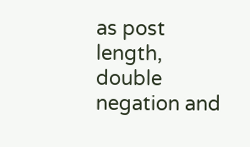as post length, double negation and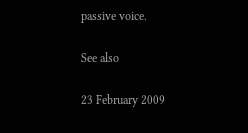passive voice.

See also

23 February 2009